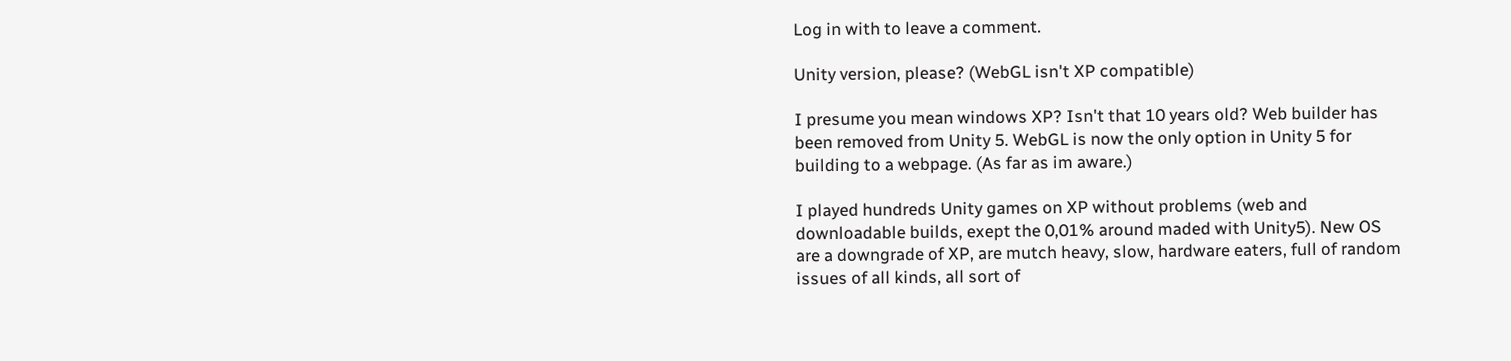Log in with to leave a comment.

Unity version, please? (WebGL isn't XP compatible)

I presume you mean windows XP? Isn't that 10 years old? Web builder has been removed from Unity 5. WebGL is now the only option in Unity 5 for building to a webpage. (As far as im aware.)

I played hundreds Unity games on XP without problems (web and downloadable builds, exept the 0,01% around maded with Unity5). New OS are a downgrade of XP, are mutch heavy, slow, hardware eaters, full of random issues of all kinds, all sort of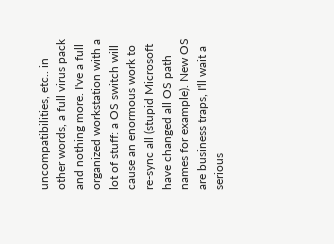uncompatibilities, etc.. in other words, a full virus pack and nothing more. I've a full organized workstation with a lot of stuff: a OS switch will cause an enormous work to re-sync all (stupid Microsoft have changed all OS path names for example). New OS are business traps, I'll wait a serious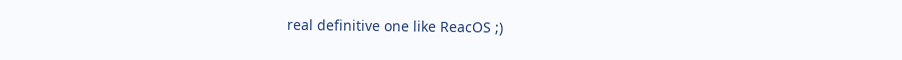real definitive one like ReacOS ;)